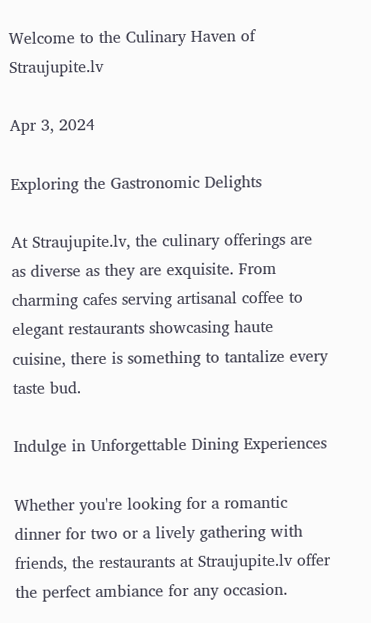Welcome to the Culinary Haven of Straujupite.lv

Apr 3, 2024

Exploring the Gastronomic Delights

At Straujupite.lv, the culinary offerings are as diverse as they are exquisite. From charming cafes serving artisanal coffee to elegant restaurants showcasing haute cuisine, there is something to tantalize every taste bud.

Indulge in Unforgettable Dining Experiences

Whether you're looking for a romantic dinner for two or a lively gathering with friends, the restaurants at Straujupite.lv offer the perfect ambiance for any occasion.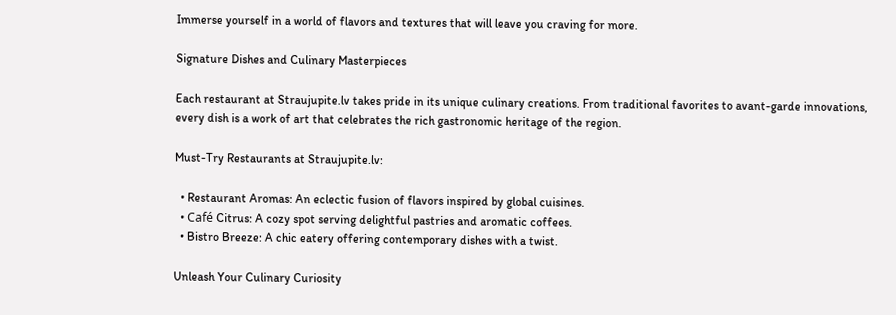Immerse yourself in a world of flavors and textures that will leave you craving for more.

Signature Dishes and Culinary Masterpieces

Each restaurant at Straujupite.lv takes pride in its unique culinary creations. From traditional favorites to avant-garde innovations, every dish is a work of art that celebrates the rich gastronomic heritage of the region.

Must-Try Restaurants at Straujupite.lv:

  • Restaurant Aromas: An eclectic fusion of flavors inspired by global cuisines.
  • Café Citrus: A cozy spot serving delightful pastries and aromatic coffees.
  • Bistro Breeze: A chic eatery offering contemporary dishes with a twist.

Unleash Your Culinary Curiosity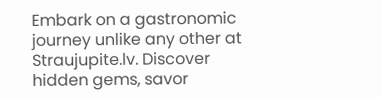Embark on a gastronomic journey unlike any other at Straujupite.lv. Discover hidden gems, savor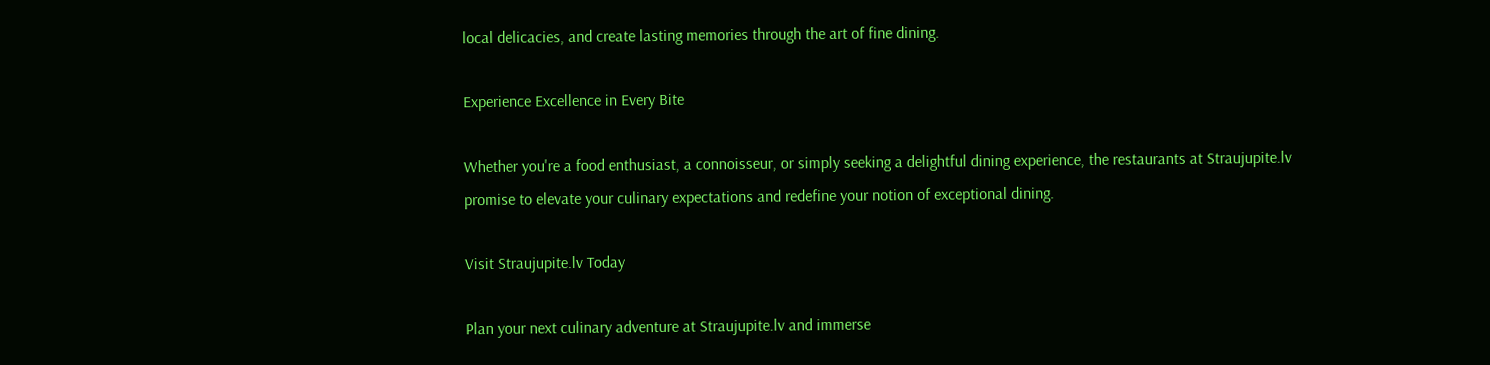local delicacies, and create lasting memories through the art of fine dining.

Experience Excellence in Every Bite

Whether you're a food enthusiast, a connoisseur, or simply seeking a delightful dining experience, the restaurants at Straujupite.lv promise to elevate your culinary expectations and redefine your notion of exceptional dining.

Visit Straujupite.lv Today

Plan your next culinary adventure at Straujupite.lv and immerse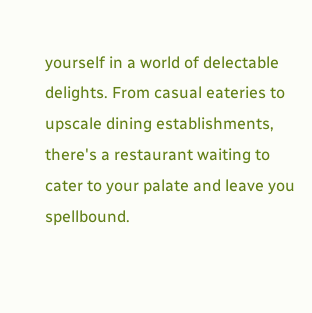yourself in a world of delectable delights. From casual eateries to upscale dining establishments, there's a restaurant waiting to cater to your palate and leave you spellbound.